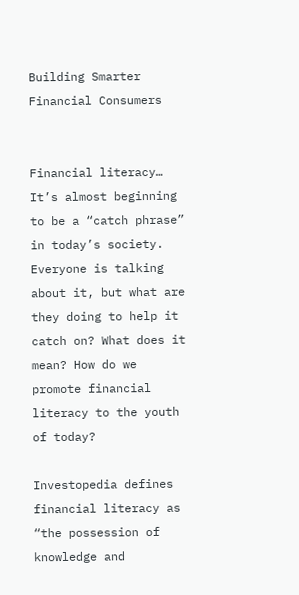Building Smarter Financial Consumers


Financial literacy… It’s almost beginning to be a “catch phrase” in today’s society. Everyone is talking about it, but what are they doing to help it catch on? What does it mean? How do we promote financial literacy to the youth of today?

Investopedia defines financial literacy as “the possession of knowledge and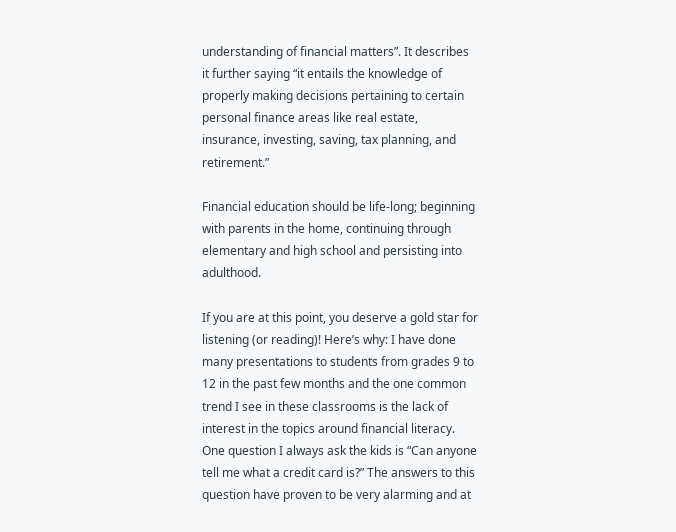understanding of financial matters”. It describes it further saying “it entails the knowledge of properly making decisions pertaining to certain personal finance areas like real estate, insurance, investing, saving, tax planning, and retirement.”

Financial education should be life-long; beginning with parents in the home, continuing through elementary and high school and persisting into adulthood.

If you are at this point, you deserve a gold star for listening (or reading)! Here’s why: I have done many presentations to students from grades 9 to 12 in the past few months and the one common trend I see in these classrooms is the lack of interest in the topics around financial literacy. One question I always ask the kids is “Can anyone tell me what a credit card is?” The answers to this question have proven to be very alarming and at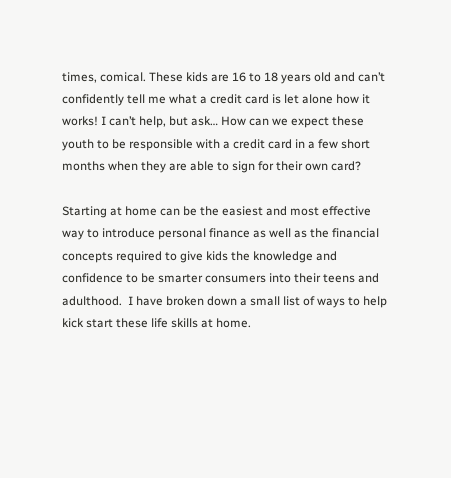times, comical. These kids are 16 to 18 years old and can’t confidently tell me what a credit card is let alone how it works! I can’t help, but ask… How can we expect these youth to be responsible with a credit card in a few short months when they are able to sign for their own card?

Starting at home can be the easiest and most effective way to introduce personal finance as well as the financial concepts required to give kids the knowledge and confidence to be smarter consumers into their teens and adulthood.  I have broken down a small list of ways to help kick start these life skills at home.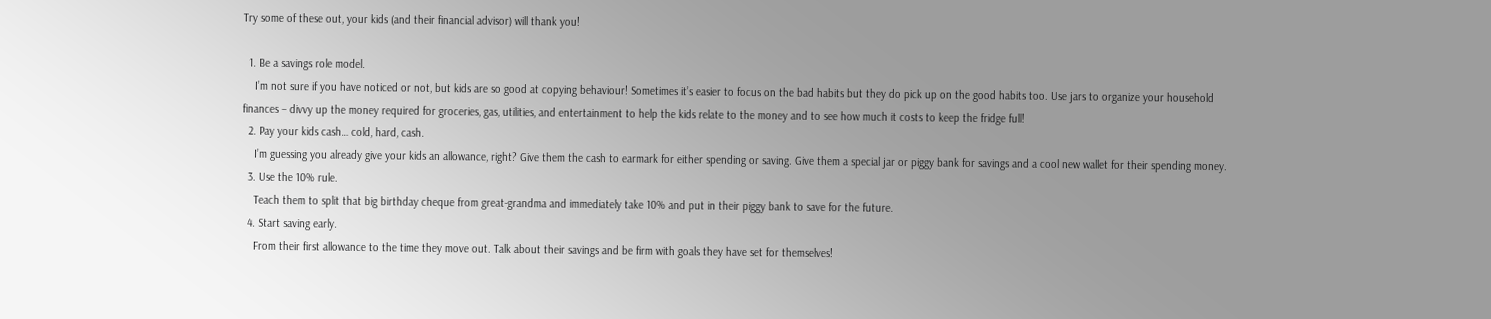Try some of these out, your kids (and their financial advisor) will thank you!

  1. Be a savings role model.
    I’m not sure if you have noticed or not, but kids are so good at copying behaviour! Sometimes it’s easier to focus on the bad habits but they do pick up on the good habits too. Use jars to organize your household finances – divvy up the money required for groceries, gas, utilities, and entertainment to help the kids relate to the money and to see how much it costs to keep the fridge full!
  2. Pay your kids cash… cold, hard, cash.
    I’m guessing you already give your kids an allowance, right? Give them the cash to earmark for either spending or saving. Give them a special jar or piggy bank for savings and a cool new wallet for their spending money.
  3. Use the 10% rule.
    Teach them to split that big birthday cheque from great-grandma and immediately take 10% and put in their piggy bank to save for the future.
  4. Start saving early.
    From their first allowance to the time they move out. Talk about their savings and be firm with goals they have set for themselves!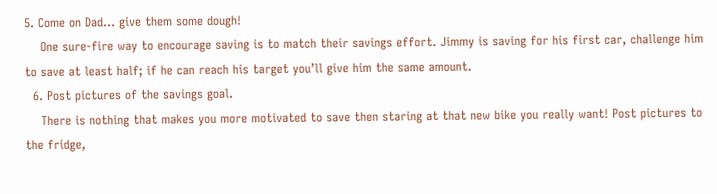5. Come on Dad… give them some dough!
    One sure-fire way to encourage saving is to match their savings effort. Jimmy is saving for his first car, challenge him to save at least half; if he can reach his target you’ll give him the same amount.
  6. Post pictures of the savings goal.
    There is nothing that makes you more motivated to save then staring at that new bike you really want! Post pictures to the fridge,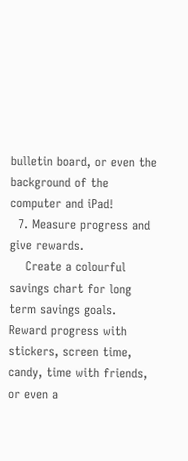bulletin board, or even the background of the computer and iPad!
  7. Measure progress and give rewards.
    Create a colourful savings chart for long term savings goals. Reward progress with stickers, screen time, candy, time with friends, or even a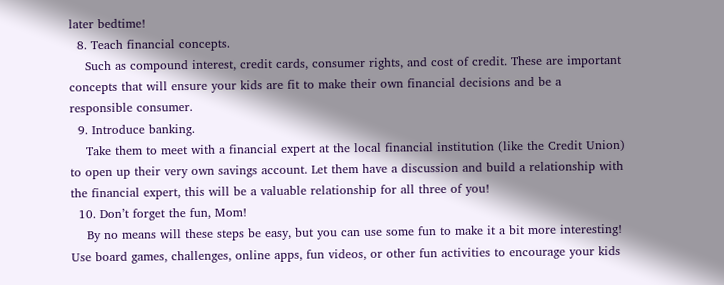later bedtime!
  8. Teach financial concepts.
    Such as compound interest, credit cards, consumer rights, and cost of credit. These are important concepts that will ensure your kids are fit to make their own financial decisions and be a responsible consumer.
  9. Introduce banking.
    Take them to meet with a financial expert at the local financial institution (like the Credit Union) to open up their very own savings account. Let them have a discussion and build a relationship with the financial expert, this will be a valuable relationship for all three of you!
  10. Don’t forget the fun, Mom!
    By no means will these steps be easy, but you can use some fun to make it a bit more interesting! Use board games, challenges, online apps, fun videos, or other fun activities to encourage your kids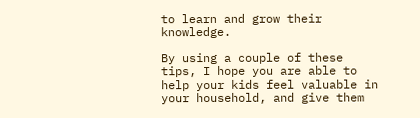to learn and grow their knowledge.

By using a couple of these tips, I hope you are able to help your kids feel valuable in your household, and give them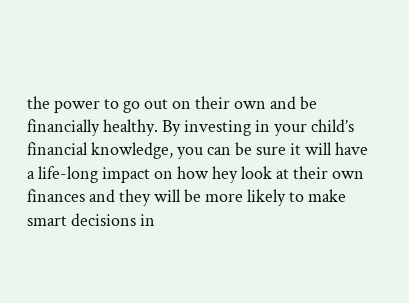the power to go out on their own and be financially healthy. By investing in your child’s financial knowledge, you can be sure it will have a life-long impact on how hey look at their own finances and they will be more likely to make smart decisions in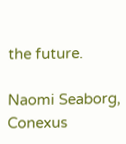the future.

Naomi Seaborg, Conexus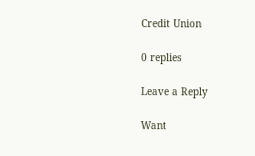Credit Union

0 replies

Leave a Reply

Want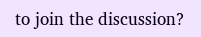to join the discussion?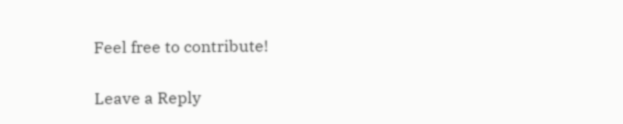Feel free to contribute!

Leave a Reply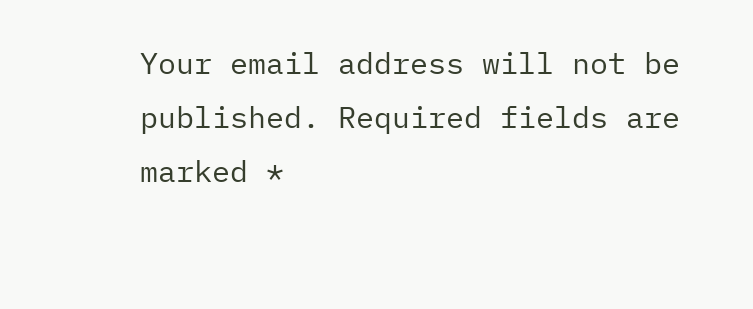Your email address will not be published. Required fields are marked *